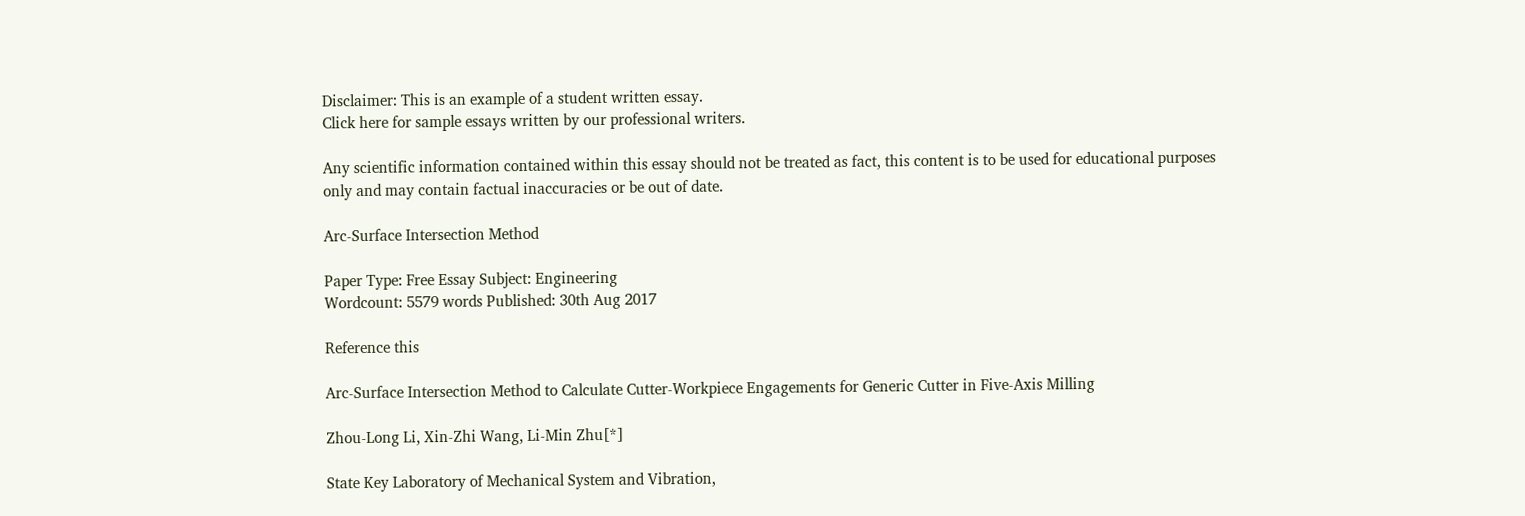Disclaimer: This is an example of a student written essay.
Click here for sample essays written by our professional writers.

Any scientific information contained within this essay should not be treated as fact, this content is to be used for educational purposes only and may contain factual inaccuracies or be out of date.

Arc-Surface Intersection Method

Paper Type: Free Essay Subject: Engineering
Wordcount: 5579 words Published: 30th Aug 2017

Reference this

Arc-Surface Intersection Method to Calculate Cutter-Workpiece Engagements for Generic Cutter in Five-Axis Milling

Zhou-Long Li, Xin-Zhi Wang, Li-Min Zhu[*]

State Key Laboratory of Mechanical System and Vibration,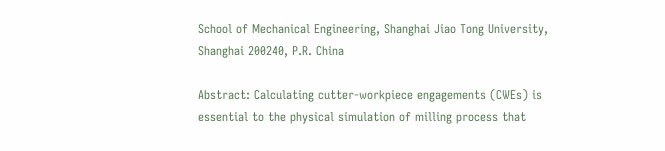School of Mechanical Engineering, Shanghai Jiao Tong University, Shanghai 200240, P.R. China

Abstract: Calculating cutter-workpiece engagements (CWEs) is essential to the physical simulation of milling process that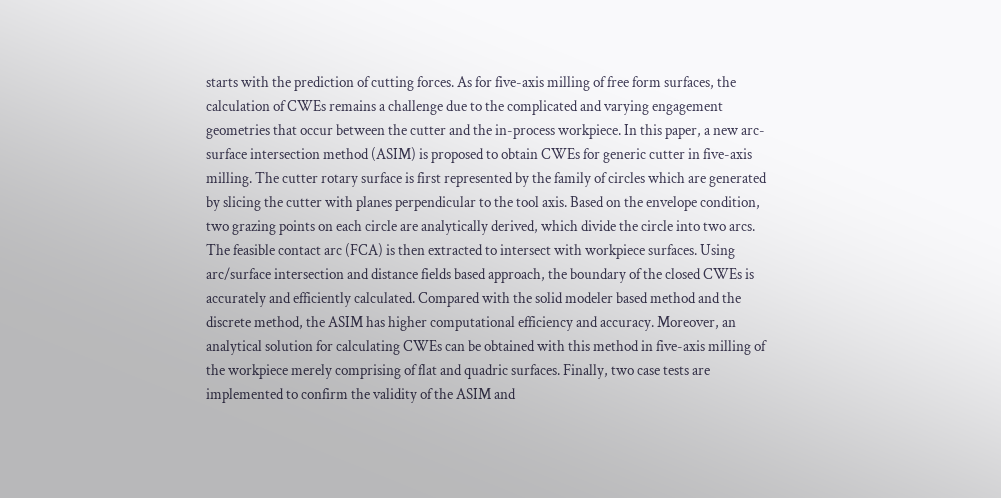starts with the prediction of cutting forces. As for five-axis milling of free form surfaces, the calculation of CWEs remains a challenge due to the complicated and varying engagement geometries that occur between the cutter and the in-process workpiece. In this paper, a new arc-surface intersection method (ASIM) is proposed to obtain CWEs for generic cutter in five-axis milling. The cutter rotary surface is first represented by the family of circles which are generated by slicing the cutter with planes perpendicular to the tool axis. Based on the envelope condition, two grazing points on each circle are analytically derived, which divide the circle into two arcs. The feasible contact arc (FCA) is then extracted to intersect with workpiece surfaces. Using arc/surface intersection and distance fields based approach, the boundary of the closed CWEs is accurately and efficiently calculated. Compared with the solid modeler based method and the discrete method, the ASIM has higher computational efficiency and accuracy. Moreover, an analytical solution for calculating CWEs can be obtained with this method in five-axis milling of the workpiece merely comprising of flat and quadric surfaces. Finally, two case tests are implemented to confirm the validity of the ASIM and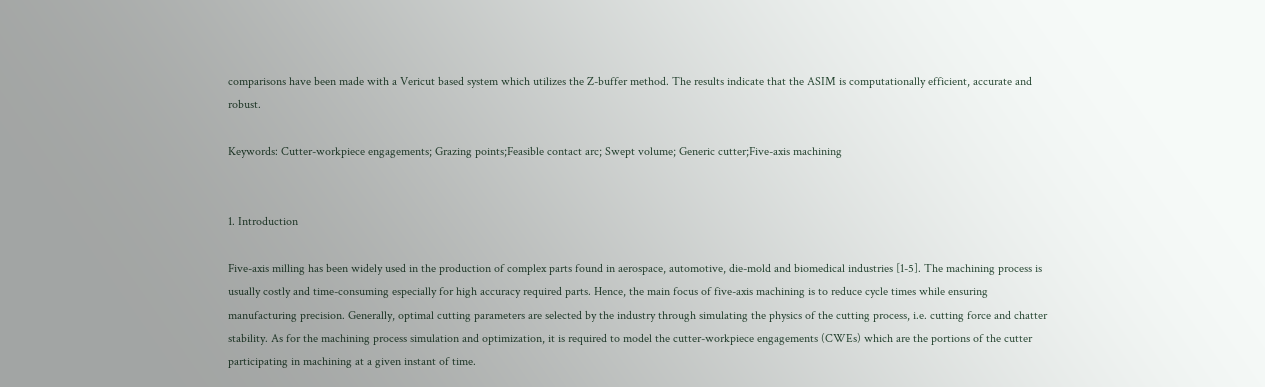comparisons have been made with a Vericut based system which utilizes the Z-buffer method. The results indicate that the ASIM is computationally efficient, accurate and robust.

Keywords: Cutter-workpiece engagements; Grazing points;Feasible contact arc; Swept volume; Generic cutter;Five-axis machining


1. Introduction

Five-axis milling has been widely used in the production of complex parts found in aerospace, automotive, die-mold and biomedical industries [1-5]. The machining process is usually costly and time-consuming especially for high accuracy required parts. Hence, the main focus of five-axis machining is to reduce cycle times while ensuring manufacturing precision. Generally, optimal cutting parameters are selected by the industry through simulating the physics of the cutting process, i.e. cutting force and chatter stability. As for the machining process simulation and optimization, it is required to model the cutter-workpiece engagements (CWEs) which are the portions of the cutter participating in machining at a given instant of time.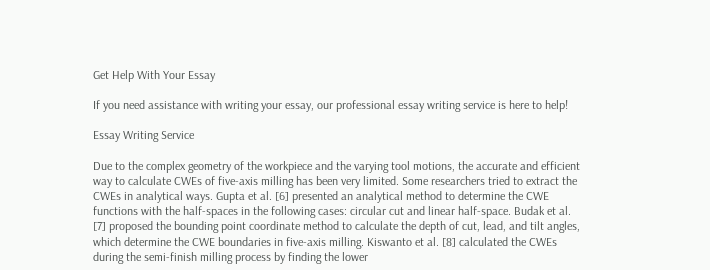Get Help With Your Essay

If you need assistance with writing your essay, our professional essay writing service is here to help!

Essay Writing Service

Due to the complex geometry of the workpiece and the varying tool motions, the accurate and efficient way to calculate CWEs of five-axis milling has been very limited. Some researchers tried to extract the CWEs in analytical ways. Gupta et al. [6] presented an analytical method to determine the CWE functions with the half-spaces in the following cases: circular cut and linear half-space. Budak et al. [7] proposed the bounding point coordinate method to calculate the depth of cut, lead, and tilt angles, which determine the CWE boundaries in five-axis milling. Kiswanto et al. [8] calculated the CWEs during the semi-finish milling process by finding the lower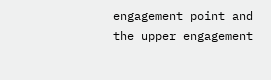engagement point and the upper engagement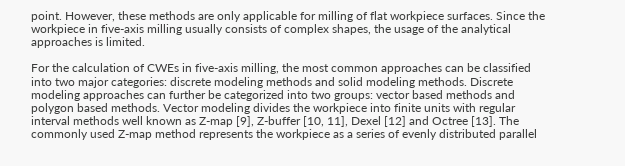point. However, these methods are only applicable for milling of flat workpiece surfaces. Since the workpiece in five-axis milling usually consists of complex shapes, the usage of the analytical approaches is limited.

For the calculation of CWEs in five-axis milling, the most common approaches can be classified into two major categories: discrete modeling methods and solid modeling methods. Discrete modeling approaches can further be categorized into two groups: vector based methods and polygon based methods. Vector modeling divides the workpiece into finite units with regular interval methods well known as Z-map [9], Z-buffer [10, 11], Dexel [12] and Octree [13]. The commonly used Z-map method represents the workpiece as a series of evenly distributed parallel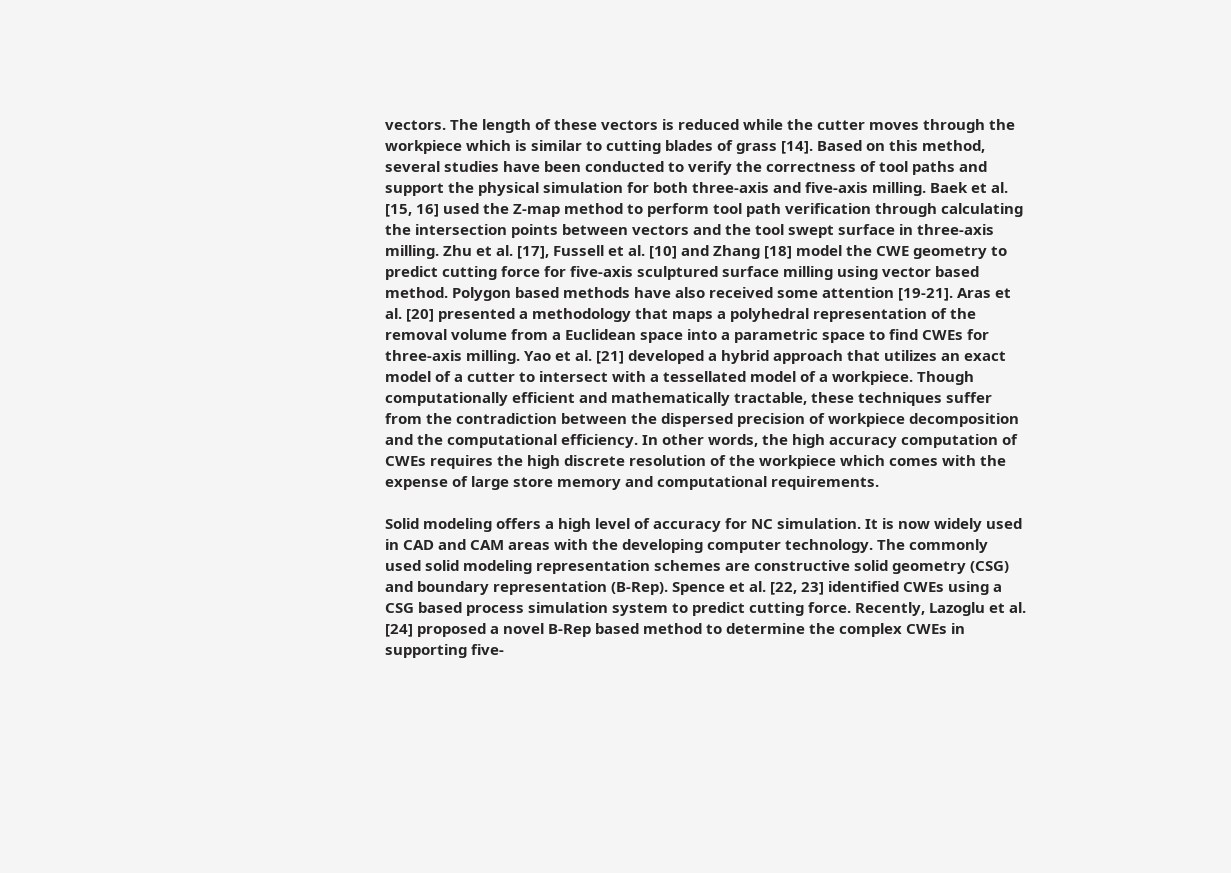vectors. The length of these vectors is reduced while the cutter moves through the workpiece which is similar to cutting blades of grass [14]. Based on this method, several studies have been conducted to verify the correctness of tool paths and support the physical simulation for both three-axis and five-axis milling. Baek et al. [15, 16] used the Z-map method to perform tool path verification through calculating the intersection points between vectors and the tool swept surface in three-axis milling. Zhu et al. [17], Fussell et al. [10] and Zhang [18] model the CWE geometry to predict cutting force for five-axis sculptured surface milling using vector based method. Polygon based methods have also received some attention [19-21]. Aras et al. [20] presented a methodology that maps a polyhedral representation of the removal volume from a Euclidean space into a parametric space to find CWEs for three-axis milling. Yao et al. [21] developed a hybrid approach that utilizes an exact model of a cutter to intersect with a tessellated model of a workpiece. Though computationally efficient and mathematically tractable, these techniques suffer from the contradiction between the dispersed precision of workpiece decomposition and the computational efficiency. In other words, the high accuracy computation of CWEs requires the high discrete resolution of the workpiece which comes with the expense of large store memory and computational requirements.

Solid modeling offers a high level of accuracy for NC simulation. It is now widely used in CAD and CAM areas with the developing computer technology. The commonly used solid modeling representation schemes are constructive solid geometry (CSG) and boundary representation (B-Rep). Spence et al. [22, 23] identified CWEs using a CSG based process simulation system to predict cutting force. Recently, Lazoglu et al. [24] proposed a novel B-Rep based method to determine the complex CWEs in supporting five-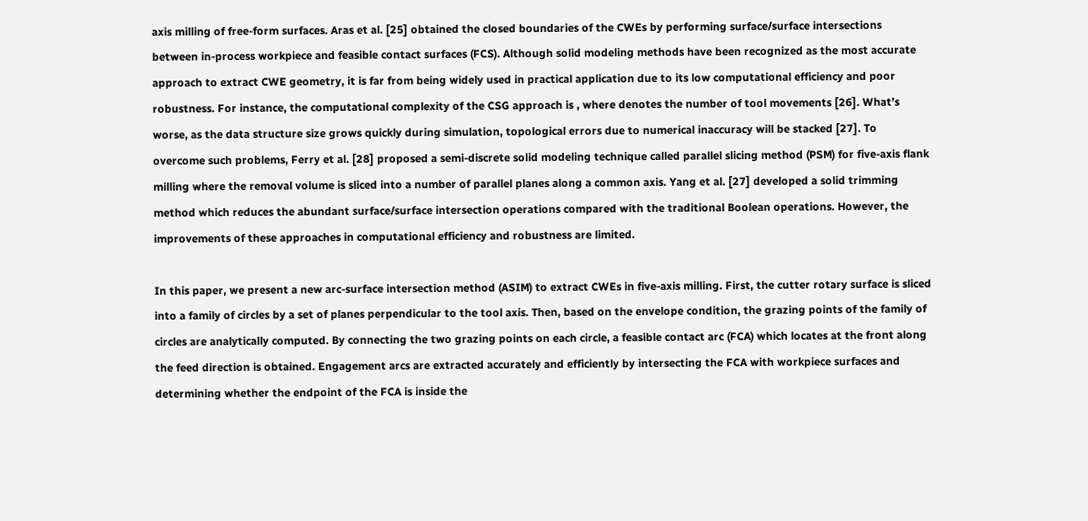axis milling of free-form surfaces. Aras et al. [25] obtained the closed boundaries of the CWEs by performing surface/surface intersections between in-process workpiece and feasible contact surfaces (FCS). Although solid modeling methods have been recognized as the most accurate approach to extract CWE geometry, it is far from being widely used in practical application due to its low computational efficiency and poor robustness. For instance, the computational complexity of the CSG approach is , where denotes the number of tool movements [26]. What’s worse, as the data structure size grows quickly during simulation, topological errors due to numerical inaccuracy will be stacked [27]. To overcome such problems, Ferry et al. [28] proposed a semi-discrete solid modeling technique called parallel slicing method (PSM) for five-axis flank milling where the removal volume is sliced into a number of parallel planes along a common axis. Yang et al. [27] developed a solid trimming method which reduces the abundant surface/surface intersection operations compared with the traditional Boolean operations. However, the improvements of these approaches in computational efficiency and robustness are limited.

In this paper, we present a new arc-surface intersection method (ASIM) to extract CWEs in five-axis milling. First, the cutter rotary surface is sliced into a family of circles by a set of planes perpendicular to the tool axis. Then, based on the envelope condition, the grazing points of the family of circles are analytically computed. By connecting the two grazing points on each circle, a feasible contact arc (FCA) which locates at the front along the feed direction is obtained. Engagement arcs are extracted accurately and efficiently by intersecting the FCA with workpiece surfaces and determining whether the endpoint of the FCA is inside the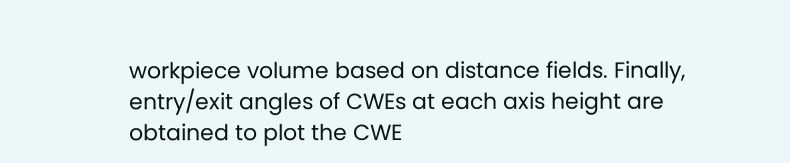workpiece volume based on distance fields. Finally, entry/exit angles of CWEs at each axis height are obtained to plot the CWE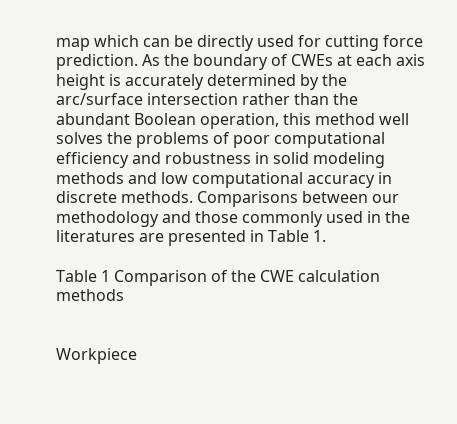map which can be directly used for cutting force prediction. As the boundary of CWEs at each axis height is accurately determined by the arc/surface intersection rather than the abundant Boolean operation, this method well solves the problems of poor computational efficiency and robustness in solid modeling methods and low computational accuracy in discrete methods. Comparisons between our methodology and those commonly used in the literatures are presented in Table 1.

Table 1 Comparison of the CWE calculation methods


Workpiece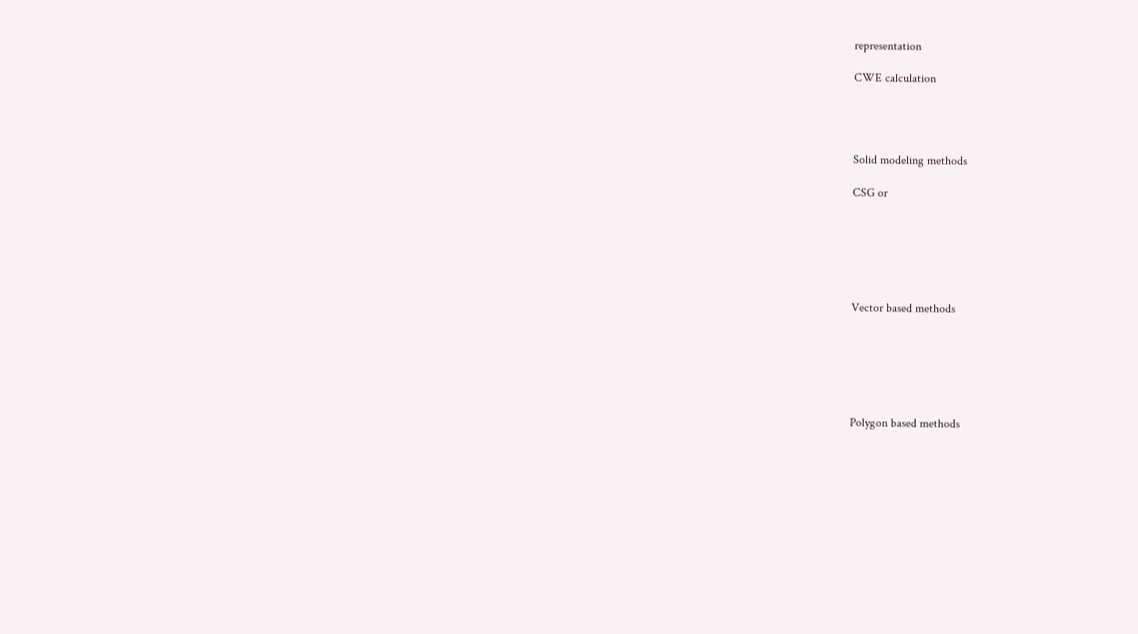representation

CWE calculation




Solid modeling methods

CSG or






Vector based methods






Polygon based methods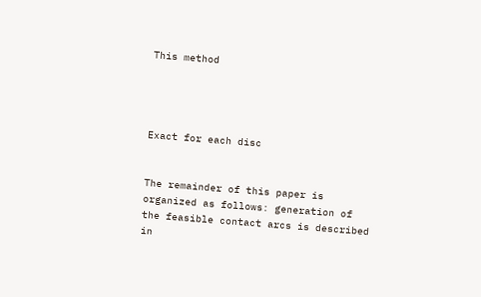This method




Exact for each disc


The remainder of this paper is organized as follows: generation of the feasible contact arcs is described in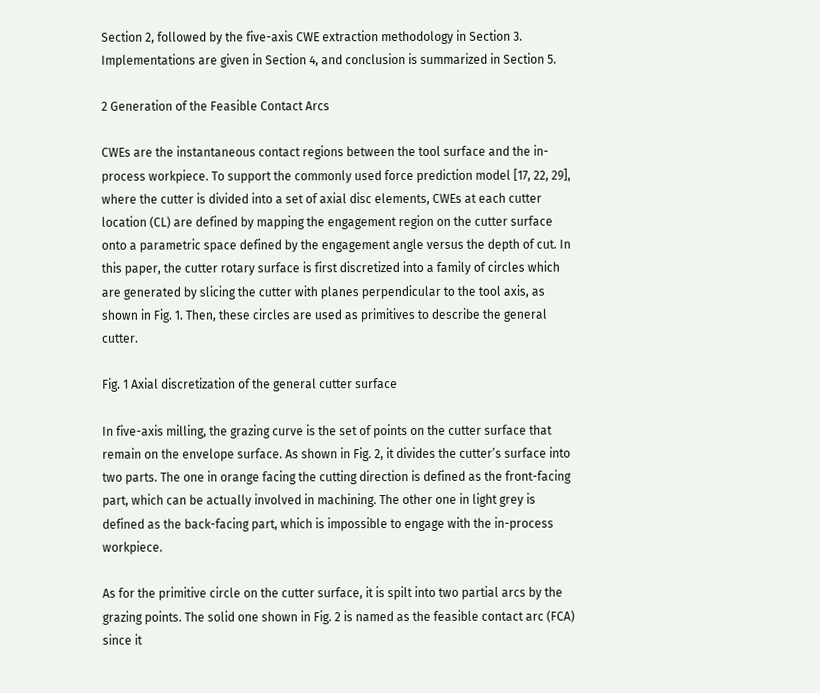Section 2, followed by the five-axis CWE extraction methodology in Section 3. Implementations are given in Section 4, and conclusion is summarized in Section 5.

2 Generation of the Feasible Contact Arcs

CWEs are the instantaneous contact regions between the tool surface and the in-process workpiece. To support the commonly used force prediction model [17, 22, 29], where the cutter is divided into a set of axial disc elements, CWEs at each cutter location (CL) are defined by mapping the engagement region on the cutter surface onto a parametric space defined by the engagement angle versus the depth of cut. In this paper, the cutter rotary surface is first discretized into a family of circles which are generated by slicing the cutter with planes perpendicular to the tool axis, as shown in Fig. 1. Then, these circles are used as primitives to describe the general cutter.

Fig. 1 Axial discretization of the general cutter surface

In five-axis milling, the grazing curve is the set of points on the cutter surface that remain on the envelope surface. As shown in Fig. 2, it divides the cutter’s surface into two parts. The one in orange facing the cutting direction is defined as the front-facing part, which can be actually involved in machining. The other one in light grey is defined as the back-facing part, which is impossible to engage with the in-process workpiece.

As for the primitive circle on the cutter surface, it is spilt into two partial arcs by the grazing points. The solid one shown in Fig. 2 is named as the feasible contact arc (FCA) since it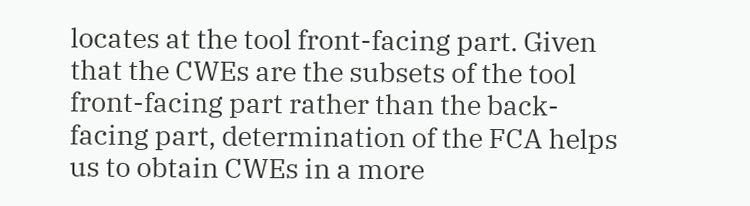locates at the tool front-facing part. Given that the CWEs are the subsets of the tool front-facing part rather than the back-facing part, determination of the FCA helps us to obtain CWEs in a more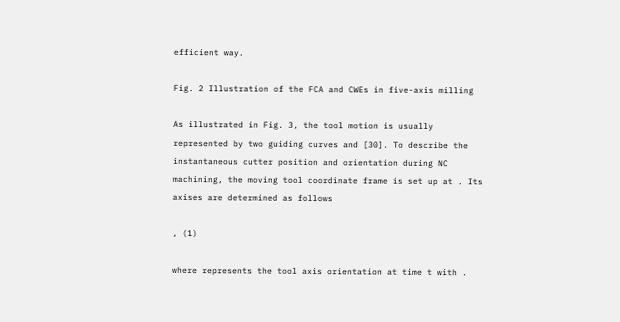efficient way.

Fig. 2 Illustration of the FCA and CWEs in five-axis milling

As illustrated in Fig. 3, the tool motion is usually represented by two guiding curves and [30]. To describe the instantaneous cutter position and orientation during NC machining, the moving tool coordinate frame is set up at . Its axises are determined as follows

, (1)

where represents the tool axis orientation at time t with .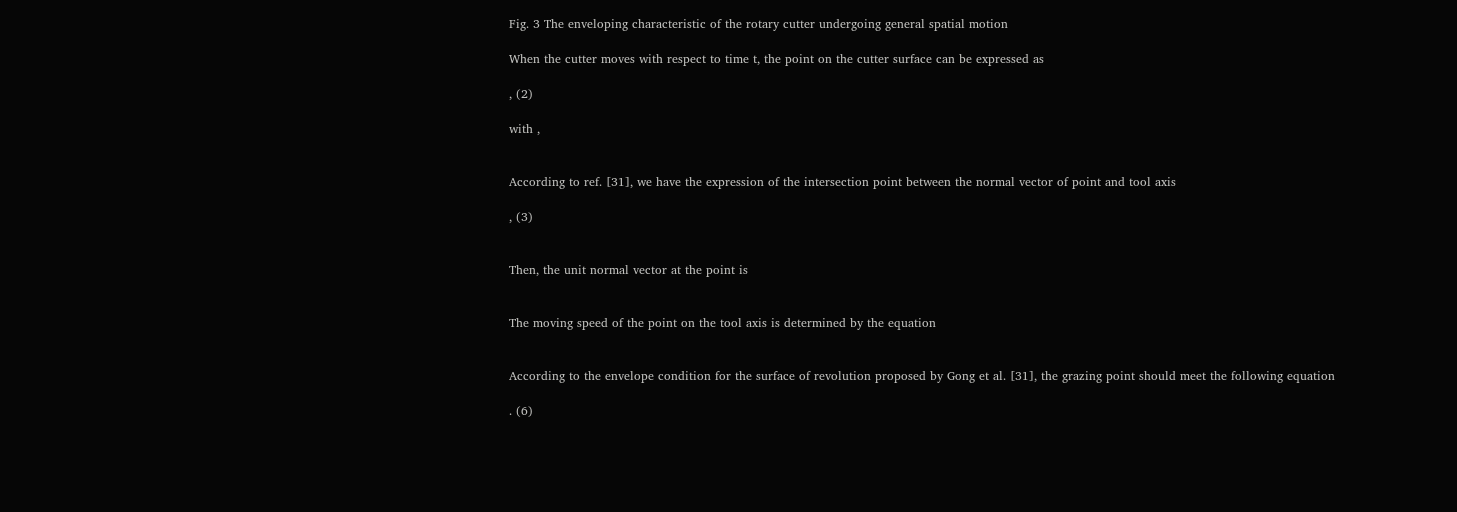Fig. 3 The enveloping characteristic of the rotary cutter undergoing general spatial motion

When the cutter moves with respect to time t, the point on the cutter surface can be expressed as

, (2)

with ,


According to ref. [31], we have the expression of the intersection point between the normal vector of point and tool axis

, (3)


Then, the unit normal vector at the point is


The moving speed of the point on the tool axis is determined by the equation


According to the envelope condition for the surface of revolution proposed by Gong et al. [31], the grazing point should meet the following equation

. (6)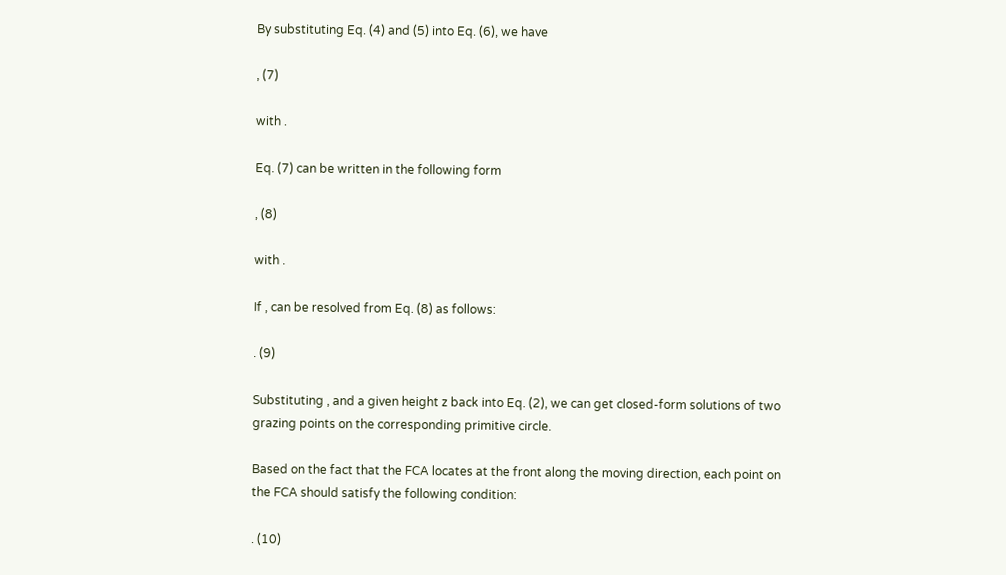By substituting Eq. (4) and (5) into Eq. (6), we have

, (7)

with .

Eq. (7) can be written in the following form

, (8)

with .

If , can be resolved from Eq. (8) as follows:

. (9)

Substituting , and a given height z back into Eq. (2), we can get closed-form solutions of two grazing points on the corresponding primitive circle.

Based on the fact that the FCA locates at the front along the moving direction, each point on the FCA should satisfy the following condition:

. (10)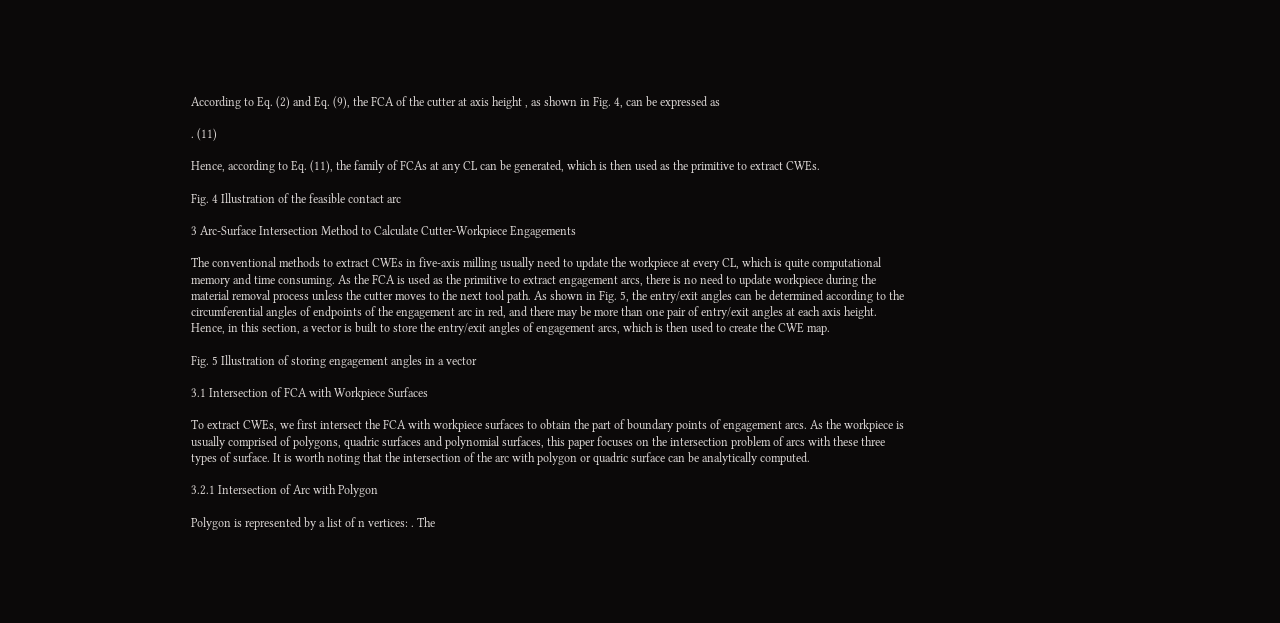According to Eq. (2) and Eq. (9), the FCA of the cutter at axis height , as shown in Fig. 4, can be expressed as

. (11)

Hence, according to Eq. (11), the family of FCAs at any CL can be generated, which is then used as the primitive to extract CWEs.

Fig. 4 Illustration of the feasible contact arc

3 Arc-Surface Intersection Method to Calculate Cutter-Workpiece Engagements

The conventional methods to extract CWEs in five-axis milling usually need to update the workpiece at every CL, which is quite computational memory and time consuming. As the FCA is used as the primitive to extract engagement arcs, there is no need to update workpiece during the material removal process unless the cutter moves to the next tool path. As shown in Fig. 5, the entry/exit angles can be determined according to the circumferential angles of endpoints of the engagement arc in red, and there may be more than one pair of entry/exit angles at each axis height. Hence, in this section, a vector is built to store the entry/exit angles of engagement arcs, which is then used to create the CWE map.

Fig. 5 Illustration of storing engagement angles in a vector

3.1 Intersection of FCA with Workpiece Surfaces

To extract CWEs, we first intersect the FCA with workpiece surfaces to obtain the part of boundary points of engagement arcs. As the workpiece is usually comprised of polygons, quadric surfaces and polynomial surfaces, this paper focuses on the intersection problem of arcs with these three types of surface. It is worth noting that the intersection of the arc with polygon or quadric surface can be analytically computed.

3.2.1 Intersection of Arc with Polygon

Polygon is represented by a list of n vertices: . The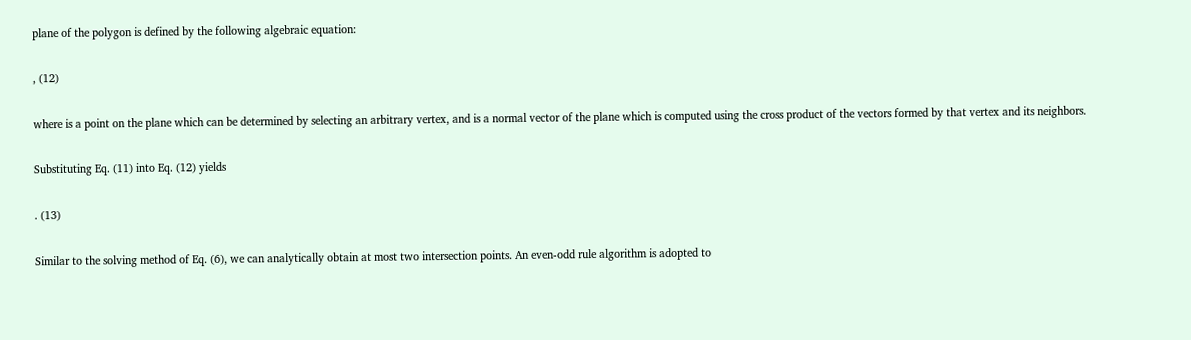plane of the polygon is defined by the following algebraic equation:

, (12)

where is a point on the plane which can be determined by selecting an arbitrary vertex, and is a normal vector of the plane which is computed using the cross product of the vectors formed by that vertex and its neighbors.

Substituting Eq. (11) into Eq. (12) yields

. (13)

Similar to the solving method of Eq. (6), we can analytically obtain at most two intersection points. An even-odd rule algorithm is adopted to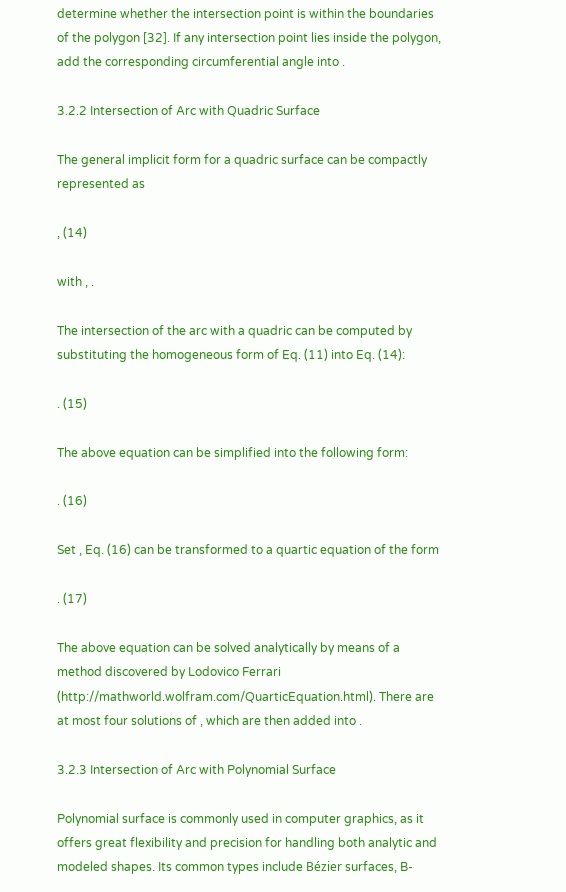determine whether the intersection point is within the boundaries of the polygon [32]. If any intersection point lies inside the polygon, add the corresponding circumferential angle into .

3.2.2 Intersection of Arc with Quadric Surface

The general implicit form for a quadric surface can be compactly represented as

, (14)

with , .

The intersection of the arc with a quadric can be computed by substituting the homogeneous form of Eq. (11) into Eq. (14):

. (15)

The above equation can be simplified into the following form:

. (16)

Set , Eq. (16) can be transformed to a quartic equation of the form

. (17)

The above equation can be solved analytically by means of a method discovered by Lodovico Ferrari (http://mathworld.wolfram.com/QuarticEquation.html). There are at most four solutions of , which are then added into .

3.2.3 Intersection of Arc with Polynomial Surface

Polynomial surface is commonly used in computer graphics, as it offers great flexibility and precision for handling both analytic and modeled shapes. Its common types include Bézier surfaces, B-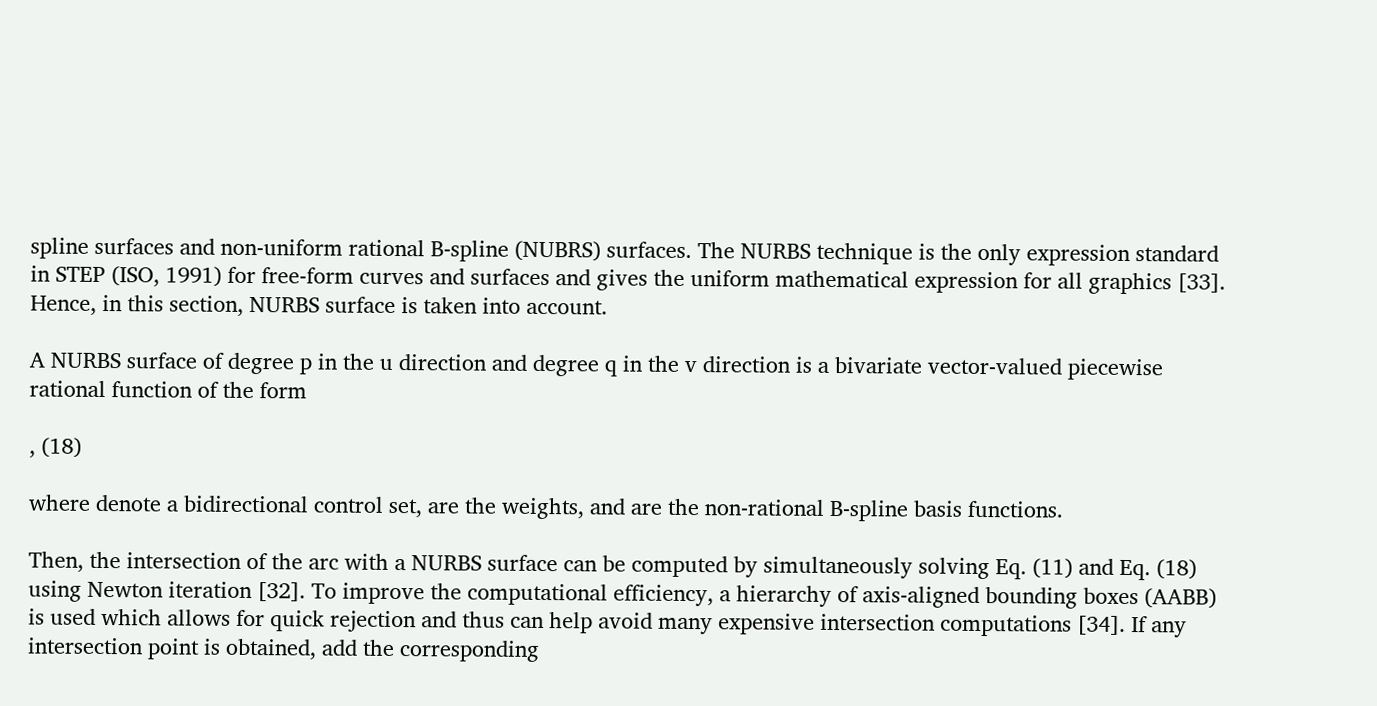spline surfaces and non-uniform rational B-spline (NUBRS) surfaces. The NURBS technique is the only expression standard in STEP (ISO, 1991) for free-form curves and surfaces and gives the uniform mathematical expression for all graphics [33]. Hence, in this section, NURBS surface is taken into account.

A NURBS surface of degree p in the u direction and degree q in the v direction is a bivariate vector-valued piecewise rational function of the form

, (18)

where denote a bidirectional control set, are the weights, and are the non-rational B-spline basis functions.

Then, the intersection of the arc with a NURBS surface can be computed by simultaneously solving Eq. (11) and Eq. (18) using Newton iteration [32]. To improve the computational efficiency, a hierarchy of axis-aligned bounding boxes (AABB) is used which allows for quick rejection and thus can help avoid many expensive intersection computations [34]. If any intersection point is obtained, add the corresponding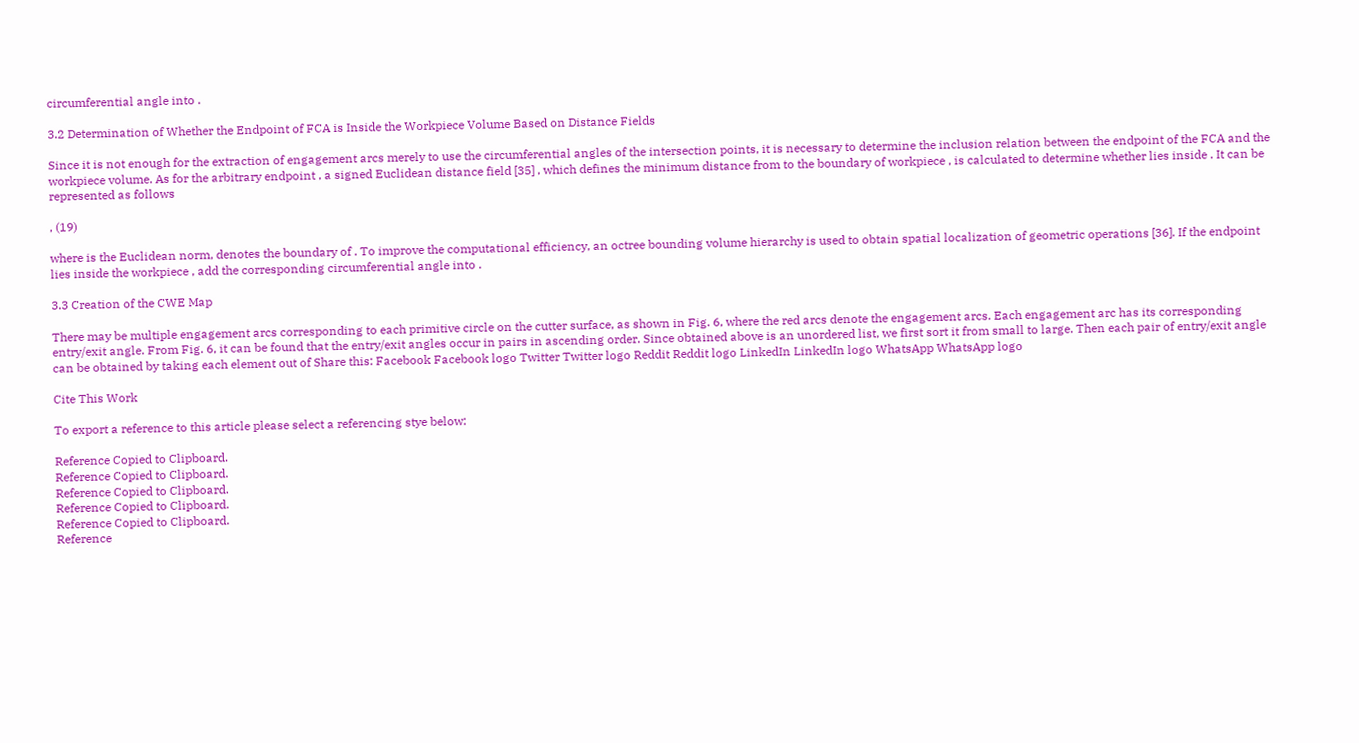circumferential angle into .

3.2 Determination of Whether the Endpoint of FCA is Inside the Workpiece Volume Based on Distance Fields

Since it is not enough for the extraction of engagement arcs merely to use the circumferential angles of the intersection points, it is necessary to determine the inclusion relation between the endpoint of the FCA and the workpiece volume. As for the arbitrary endpoint , a signed Euclidean distance field [35] , which defines the minimum distance from to the boundary of workpiece , is calculated to determine whether lies inside . It can be represented as follows

, (19)

where is the Euclidean norm, denotes the boundary of . To improve the computational efficiency, an octree bounding volume hierarchy is used to obtain spatial localization of geometric operations [36]. If the endpoint lies inside the workpiece , add the corresponding circumferential angle into .

3.3 Creation of the CWE Map

There may be multiple engagement arcs corresponding to each primitive circle on the cutter surface, as shown in Fig. 6, where the red arcs denote the engagement arcs. Each engagement arc has its corresponding entry/exit angle. From Fig. 6, it can be found that the entry/exit angles occur in pairs in ascending order. Since obtained above is an unordered list, we first sort it from small to large. Then each pair of entry/exit angle can be obtained by taking each element out of Share this: Facebook Facebook logo Twitter Twitter logo Reddit Reddit logo LinkedIn LinkedIn logo WhatsApp WhatsApp logo

Cite This Work

To export a reference to this article please select a referencing stye below:

Reference Copied to Clipboard.
Reference Copied to Clipboard.
Reference Copied to Clipboard.
Reference Copied to Clipboard.
Reference Copied to Clipboard.
Reference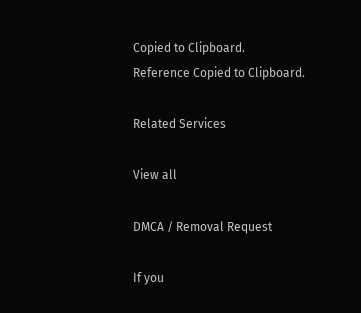Copied to Clipboard.
Reference Copied to Clipboard.

Related Services

View all

DMCA / Removal Request

If you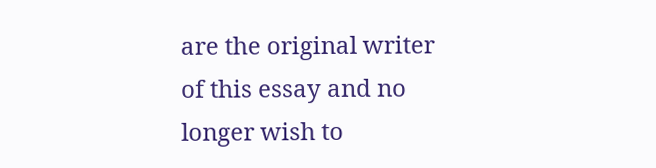are the original writer of this essay and no longer wish to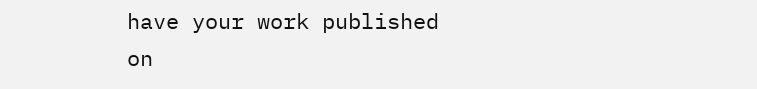have your work published on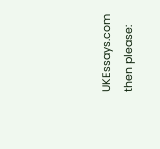UKEssays.com then please: